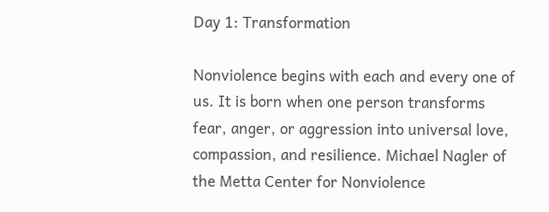Day 1: Transformation

Nonviolence begins with each and every one of us. It is born when one person transforms fear, anger, or aggression into universal love, compassion, and resilience. Michael Nagler of the Metta Center for Nonviolence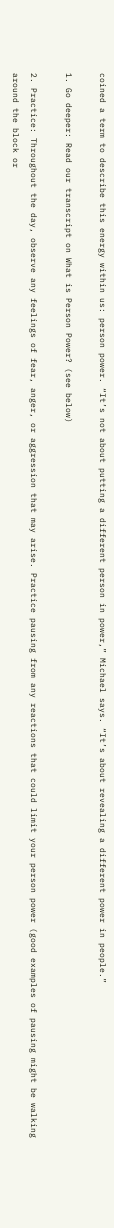coined a term to describe this energy within us: person power. “It’s not about putting a different person in power,” Michael says. “It’s about revealing a different power in people.”

1. Go deeper: Read our transcript on What is Person Power? (see below)

2. Practice: Throughout the day, observe any feelings of fear, anger, or aggression that may arise. Practice pausing from any reactions that could limit your person power (good examples of pausing might be walking around the block or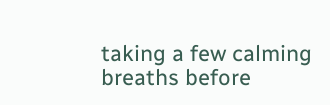taking a few calming breaths before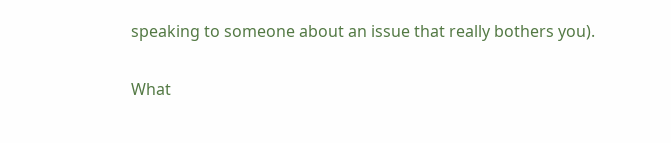speaking to someone about an issue that really bothers you).

What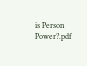is Person Power?.pdf